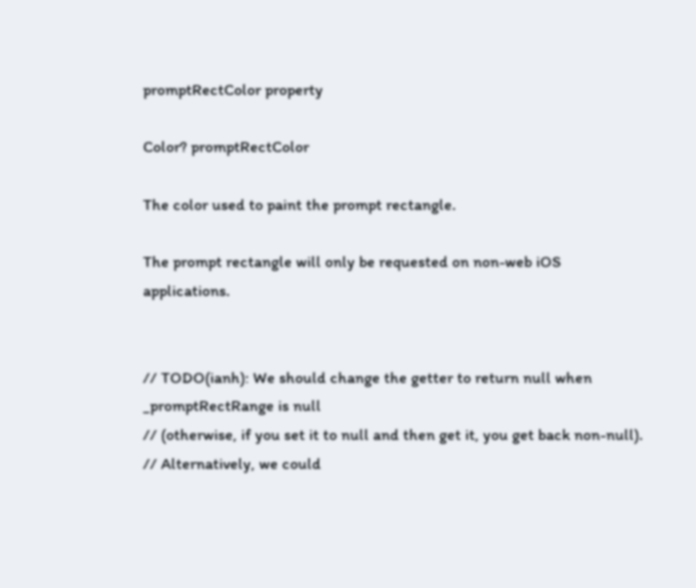promptRectColor property

Color? promptRectColor

The color used to paint the prompt rectangle.

The prompt rectangle will only be requested on non-web iOS applications.


// TODO(ianh): We should change the getter to return null when _promptRectRange is null
// (otherwise, if you set it to null and then get it, you get back non-null).
// Alternatively, we could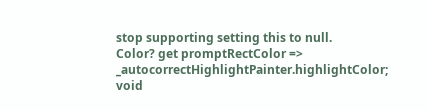stop supporting setting this to null.
Color? get promptRectColor => _autocorrectHighlightPainter.highlightColor;
void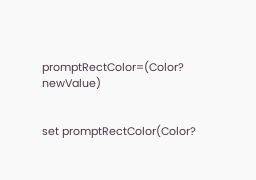promptRectColor=(Color? newValue)


set promptRectColor(Color?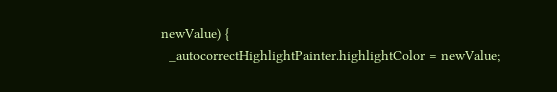newValue) {
  _autocorrectHighlightPainter.highlightColor = newValue;